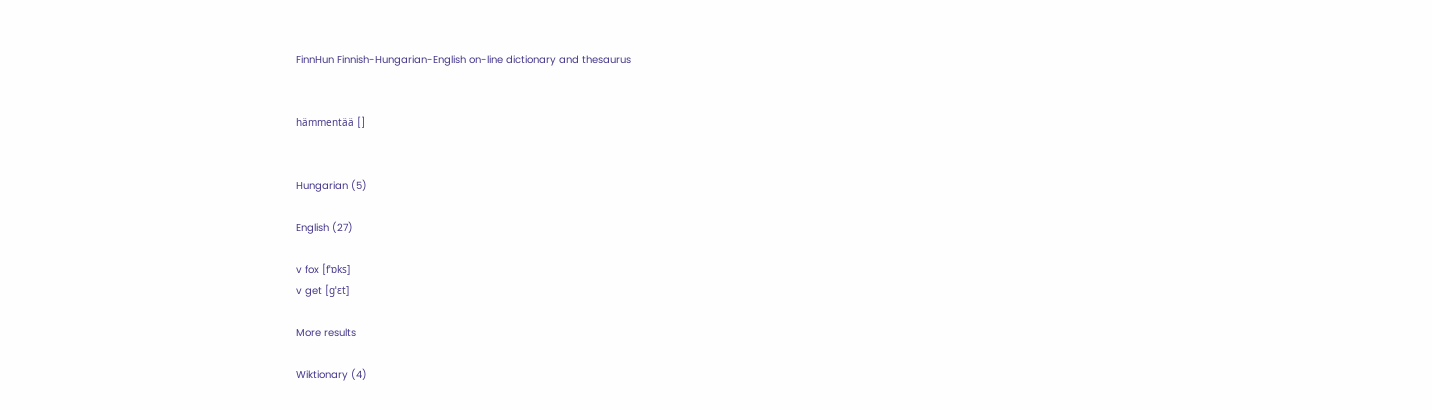FinnHun Finnish-Hungarian-English on-line dictionary and thesaurus


hämmentää []


Hungarian (5)

English (27)

v fox [fˈɒks]
v get [ɡˈɛt]

More results

Wiktionary (4)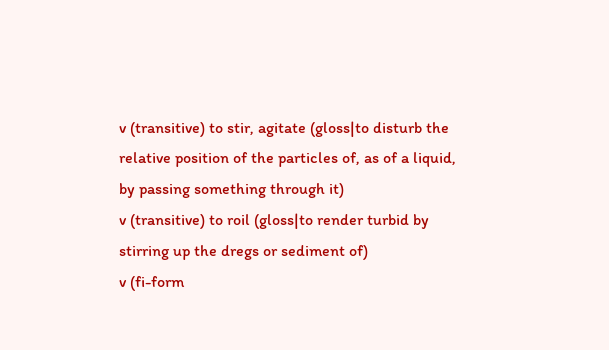v (transitive) to stir, agitate (gloss|to disturb the relative position of the particles of, as of a liquid, by passing something through it)
v (transitive) to roil (gloss|to render turbid by stirring up the dregs or sediment of)
v (fi-form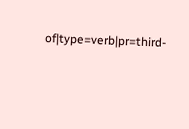of|type=verb|pr=third-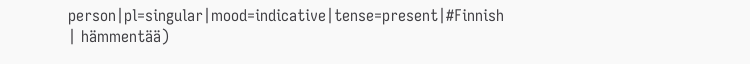person|pl=singular|mood=indicative|tense=present|#Finnish | hämmentää)